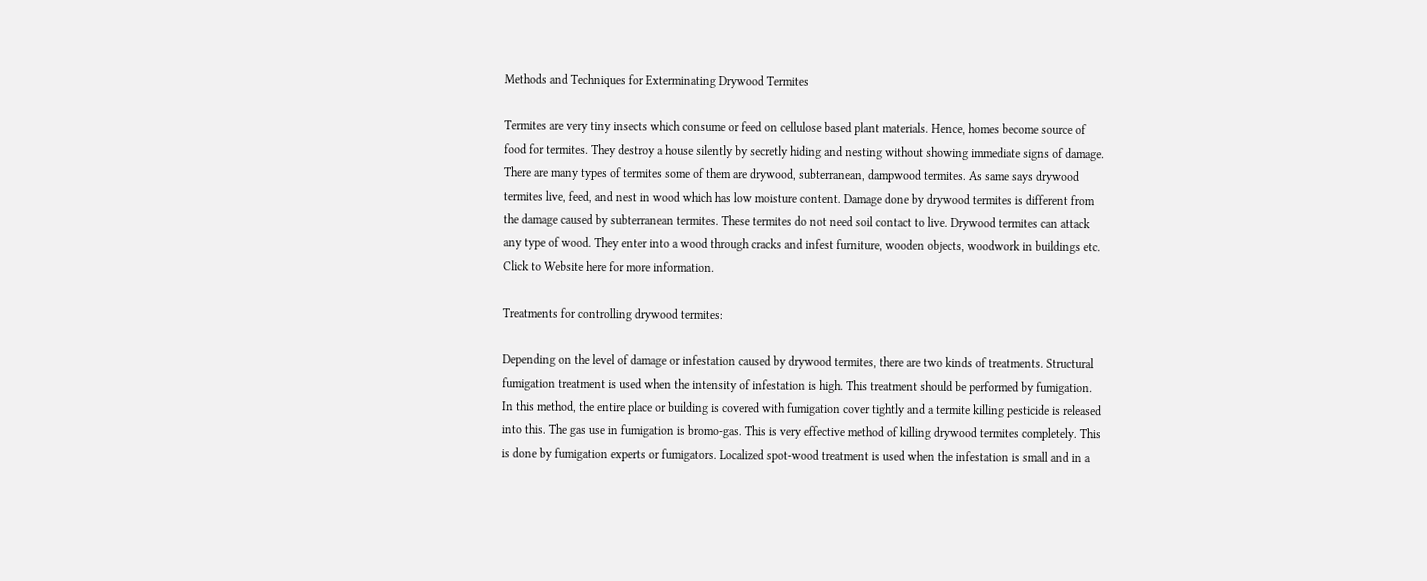Methods and Techniques for Exterminating Drywood Termites

Termites are very tiny insects which consume or feed on cellulose based plant materials. Hence, homes become source of food for termites. They destroy a house silently by secretly hiding and nesting without showing immediate signs of damage. There are many types of termites some of them are drywood, subterranean, dampwood termites. As same says drywood termites live, feed, and nest in wood which has low moisture content. Damage done by drywood termites is different from the damage caused by subterranean termites. These termites do not need soil contact to live. Drywood termites can attack any type of wood. They enter into a wood through cracks and infest furniture, wooden objects, woodwork in buildings etc. Click to Website here for more information.

Treatments for controlling drywood termites:

Depending on the level of damage or infestation caused by drywood termites, there are two kinds of treatments. Structural fumigation treatment is used when the intensity of infestation is high. This treatment should be performed by fumigation. In this method, the entire place or building is covered with fumigation cover tightly and a termite killing pesticide is released into this. The gas use in fumigation is bromo-gas. This is very effective method of killing drywood termites completely. This is done by fumigation experts or fumigators. Localized spot-wood treatment is used when the infestation is small and in a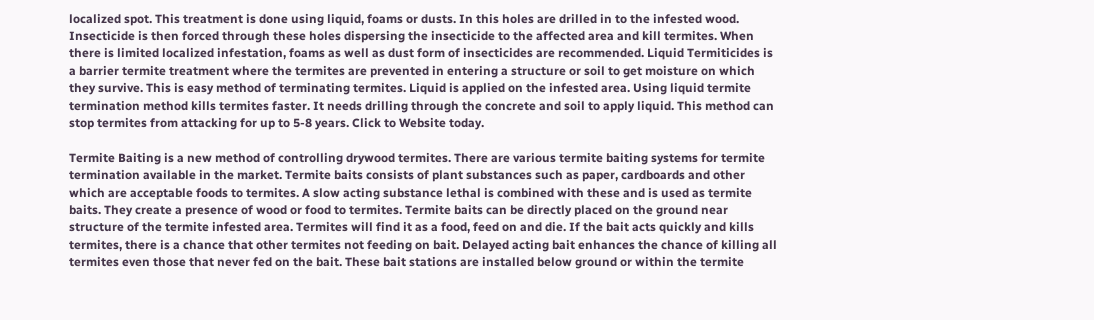localized spot. This treatment is done using liquid, foams or dusts. In this holes are drilled in to the infested wood. Insecticide is then forced through these holes dispersing the insecticide to the affected area and kill termites. When there is limited localized infestation, foams as well as dust form of insecticides are recommended. Liquid Termiticides is a barrier termite treatment where the termites are prevented in entering a structure or soil to get moisture on which they survive. This is easy method of terminating termites. Liquid is applied on the infested area. Using liquid termite termination method kills termites faster. It needs drilling through the concrete and soil to apply liquid. This method can stop termites from attacking for up to 5-8 years. Click to Website today.

Termite Baiting is a new method of controlling drywood termites. There are various termite baiting systems for termite termination available in the market. Termite baits consists of plant substances such as paper, cardboards and other which are acceptable foods to termites. A slow acting substance lethal is combined with these and is used as termite baits. They create a presence of wood or food to termites. Termite baits can be directly placed on the ground near structure of the termite infested area. Termites will find it as a food, feed on and die. If the bait acts quickly and kills termites, there is a chance that other termites not feeding on bait. Delayed acting bait enhances the chance of killing all termites even those that never fed on the bait. These bait stations are installed below ground or within the termite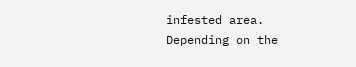infested area. Depending on the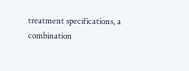treatment specifications, a combination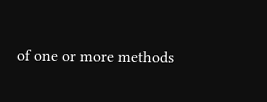of one or more methods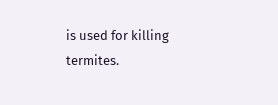is used for killing termites.